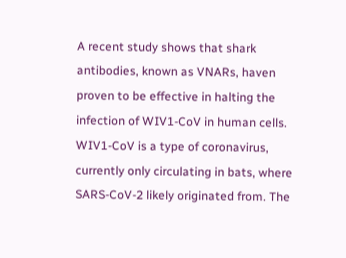A recent study shows that shark antibodies, known as VNARs, haven proven to be effective in halting the infection of WIV1-CoV in human cells. WIV1-CoV is a type of coronavirus, currently only circulating in bats, where SARS-CoV-2 likely originated from. The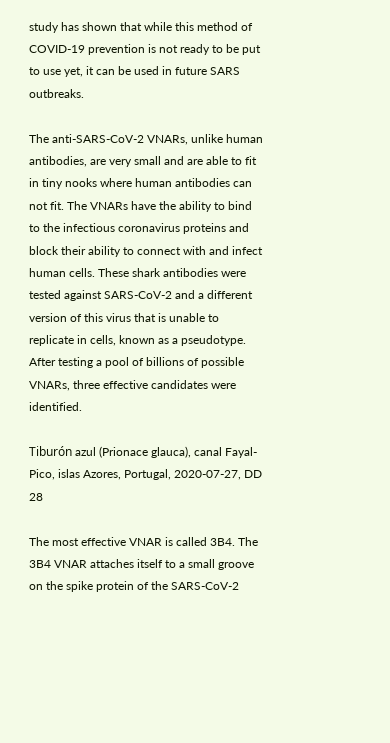study has shown that while this method of COVID-19 prevention is not ready to be put to use yet, it can be used in future SARS outbreaks.

The anti-SARS-CoV-2 VNARs, unlike human antibodies, are very small and are able to fit in tiny nooks where human antibodies can not fit. The VNARs have the ability to bind to the infectious coronavirus proteins and block their ability to connect with and infect human cells. These shark antibodies were tested against SARS-CoV-2 and a different version of this virus that is unable to replicate in cells, known as a pseudotype. After testing a pool of billions of possible VNARs, three effective candidates were identified.

Tiburón azul (Prionace glauca), canal Fayal-Pico, islas Azores, Portugal, 2020-07-27, DD 28

The most effective VNAR is called 3B4. The 3B4 VNAR attaches itself to a small groove on the spike protein of the SARS-CoV-2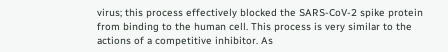virus; this process effectively blocked the SARS-CoV-2 spike protein from binding to the human cell. This process is very similar to the actions of a competitive inhibitor. As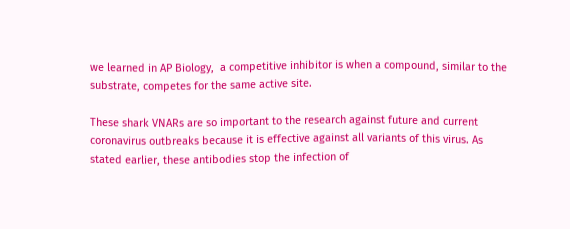we learned in AP Biology,  a competitive inhibitor is when a compound, similar to the substrate, competes for the same active site.

These shark VNARs are so important to the research against future and current coronavirus outbreaks because it is effective against all variants of this virus. As stated earlier, these antibodies stop the infection of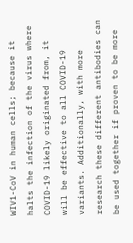WIV1-CoV in human cells; because it halts the infection of the virus where COVID-19 likely originated from, it will be effective to all COVID-19 variants. Additionally, with more research these different antibodies can be used together if proven to be more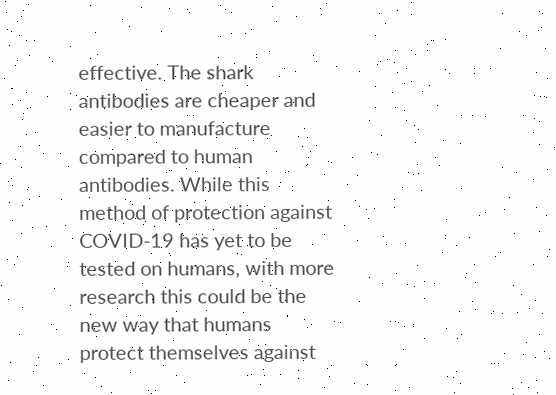effective. The shark antibodies are cheaper and easier to manufacture compared to human antibodies. While this method of protection against COVID-19 has yet to be tested on humans, with more research this could be the new way that humans protect themselves against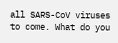all SARS-CoV viruses to come. What do you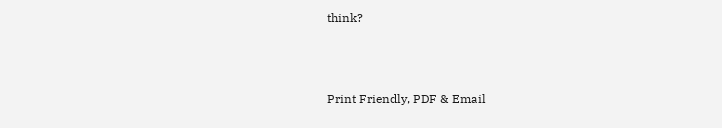think?



Print Friendly, PDF & Email